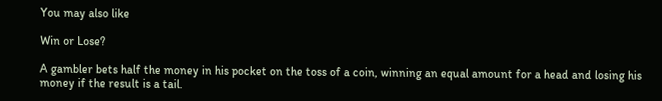You may also like

Win or Lose?

A gambler bets half the money in his pocket on the toss of a coin, winning an equal amount for a head and losing his money if the result is a tail.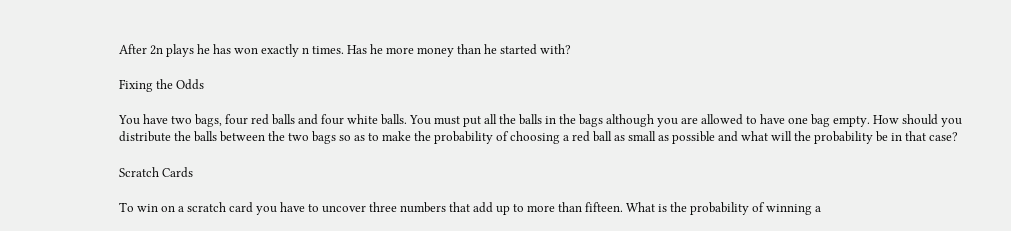After 2n plays he has won exactly n times. Has he more money than he started with?

Fixing the Odds

You have two bags, four red balls and four white balls. You must put all the balls in the bags although you are allowed to have one bag empty. How should you distribute the balls between the two bags so as to make the probability of choosing a red ball as small as possible and what will the probability be in that case?

Scratch Cards

To win on a scratch card you have to uncover three numbers that add up to more than fifteen. What is the probability of winning a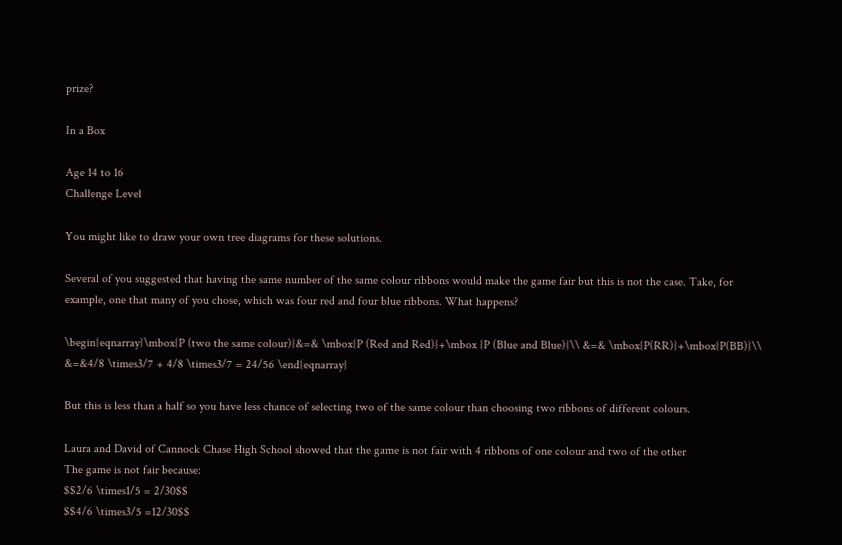prize?

In a Box

Age 14 to 16
Challenge Level

You might like to draw your own tree diagrams for these solutions.

Several of you suggested that having the same number of the same colour ribbons would make the game fair but this is not the case. Take, for example, one that many of you chose, which was four red and four blue ribbons. What happens?

\begin{eqnarray}\mbox{P (two the same colour)}&=& \mbox{P (Red and Red)}+\mbox {P (Blue and Blue)}\\ &=& \mbox{P(RR)}+\mbox{P(BB)}\\ &=&4/8 \times3/7 + 4/8 \times3/7 = 24/56 \end{eqnarray}

But this is less than a half so you have less chance of selecting two of the same colour than choosing two ribbons of different colours.

Laura and David of Cannock Chase High School showed that the game is not fair with 4 ribbons of one colour and two of the other
The game is not fair because:
$$2/6 \times1/5 = 2/30$$
$$4/6 \times3/5 =12/30$$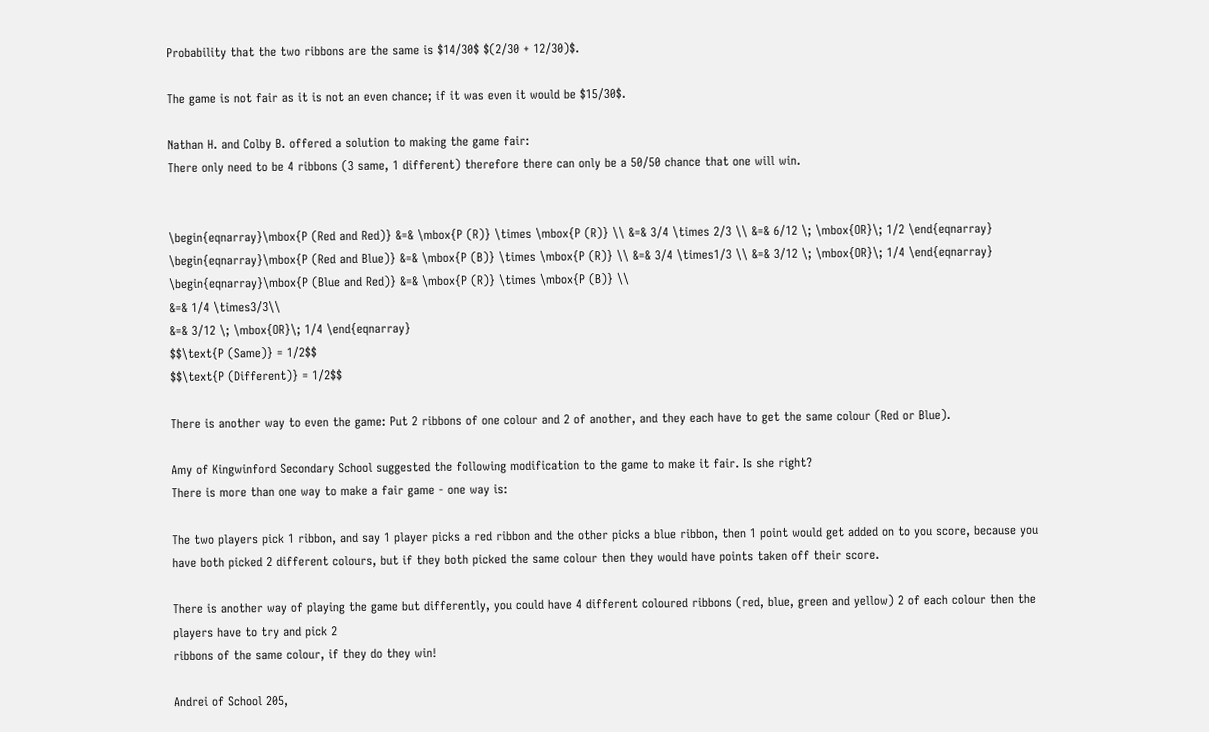Probability that the two ribbons are the same is $14/30$ $(2/30 + 12/30)$.

The game is not fair as it is not an even chance; if it was even it would be $15/30$.

Nathan H. and Colby B. offered a solution to making the game fair:
There only need to be 4 ribbons (3 same, 1 different) therefore there can only be a 50/50 chance that one will win.


\begin{eqnarray}\mbox{P (Red and Red)} &=& \mbox{P (R)} \times \mbox{P (R)} \\ &=& 3/4 \times 2/3 \\ &=& 6/12 \; \mbox{OR}\; 1/2 \end{eqnarray}
\begin{eqnarray}\mbox{P (Red and Blue)} &=& \mbox{P (B)} \times \mbox{P (R)} \\ &=& 3/4 \times1/3 \\ &=& 3/12 \; \mbox{OR}\; 1/4 \end{eqnarray}
\begin{eqnarray}\mbox{P (Blue and Red)} &=& \mbox{P (R)} \times \mbox{P (B)} \\
&=& 1/4 \times3/3\\
&=& 3/12 \; \mbox{OR}\; 1/4 \end{eqnarray}
$$\text{P (Same)} = 1/2$$
$$\text{P (Different)} = 1/2$$

There is another way to even the game: Put 2 ribbons of one colour and 2 of another, and they each have to get the same colour (Red or Blue).

Amy of Kingwinford Secondary School suggested the following modification to the game to make it fair. Is she right?
There is more than one way to make a fair game - one way is:

The two players pick 1 ribbon, and say 1 player picks a red ribbon and the other picks a blue ribbon, then 1 point would get added on to you score, because you have both picked 2 different colours, but if they both picked the same colour then they would have points taken off their score.

There is another way of playing the game but differently, you could have 4 different coloured ribbons (red, blue, green and yellow) 2 of each colour then the players have to try and pick 2
ribbons of the same colour, if they do they win!

Andrei of School 205,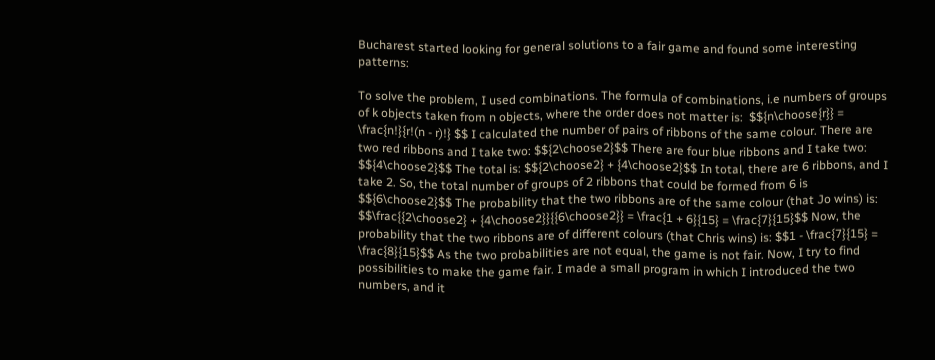Bucharest started looking for general solutions to a fair game and found some interesting patterns:

To solve the problem, I used combinations. The formula of combinations, i.e numbers of groups of k objects taken from n objects, where the order does not matter is:  $${n\choose{r}} = \frac{n!}{r!(n - r)!} $$ I calculated the number of pairs of ribbons of the same colour. There are two red ribbons and I take two: $${2\choose2}$$ There are four blue ribbons and I take two: $${4\choose2}$$ The total is: $${2\choose2} + {4\choose2}$$ In total, there are 6 ribbons, and I take 2. So, the total number of groups of 2 ribbons that could be formed from 6 is $${6\choose2}$$ The probability that the two ribbons are of the same colour (that Jo wins) is: $$\frac{{2\choose2} + {4\choose2}}{{6\choose2}} = \frac{1 + 6}{15} = \frac{7}{15}$$ Now, the probability that the two ribbons are of different colours (that Chris wins) is: $$1 - \frac{7}{15} = \frac{8}{15}$$ As the two probabilities are not equal, the game is not fair. Now, I try to find possibilities to make the game fair. I made a small program in which I introduced the two numbers, and it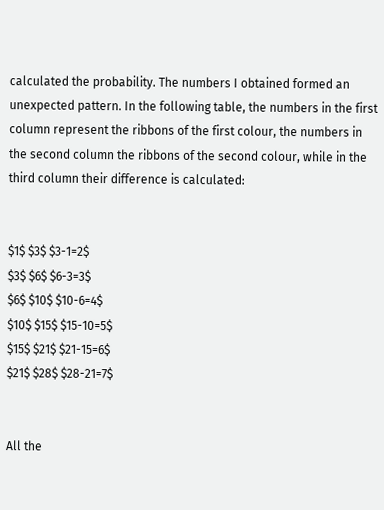calculated the probability. The numbers I obtained formed an unexpected pattern. In the following table, the numbers in the first column represent the ribbons of the first colour, the numbers in the second column the ribbons of the second colour, while in the third column their difference is calculated:


$1$ $3$ $3-1=2$
$3$ $6$ $6-3=3$
$6$ $10$ $10-6=4$
$10$ $15$ $15-10=5$
$15$ $21$ $21-15=6$
$21$ $28$ $28-21=7$


All the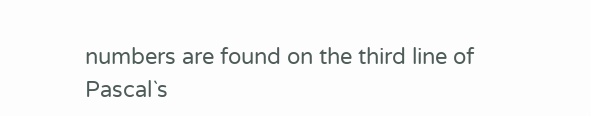numbers are found on the third line of Pascal`s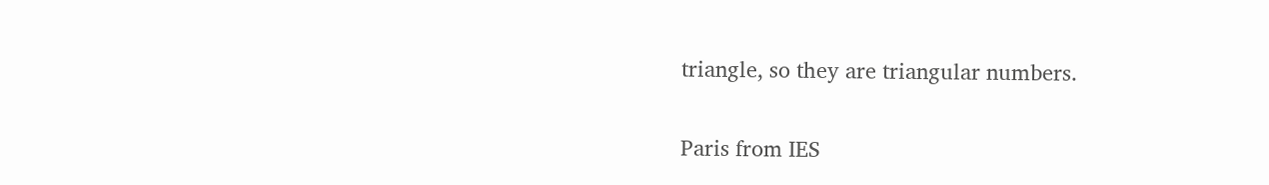triangle, so they are triangular numbers.


Paris from IES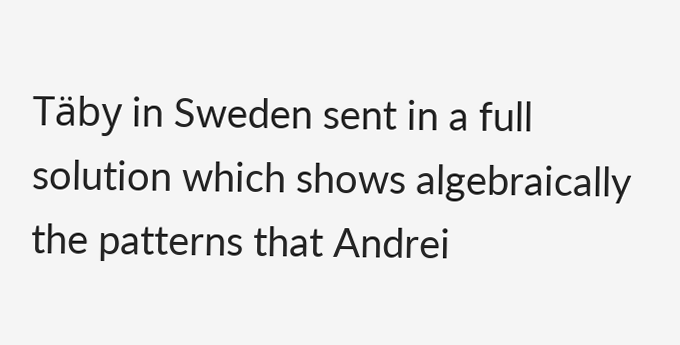Täby in Sweden sent in a full solution which shows algebraically the patterns that Andrei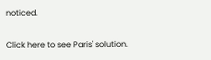noticed.

Click here to see Paris' solution.